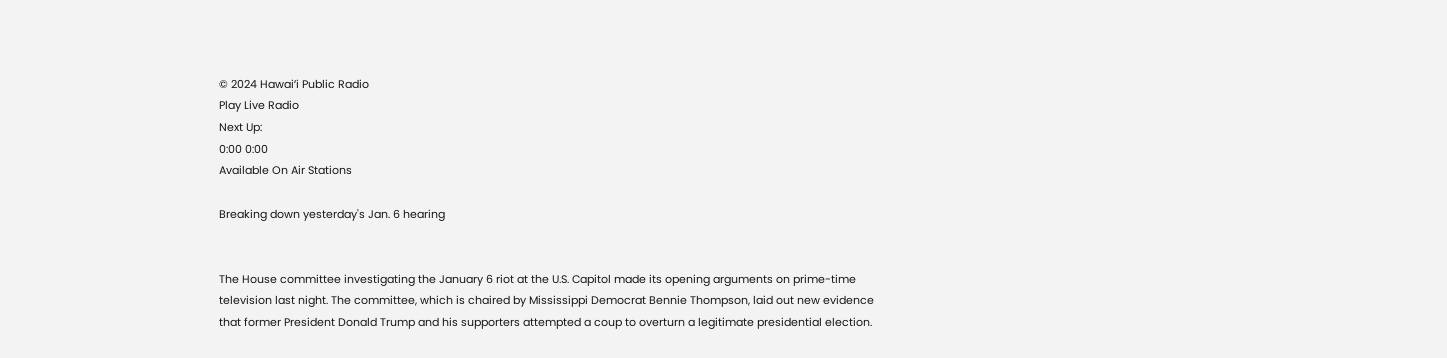© 2024 Hawaiʻi Public Radio
Play Live Radio
Next Up:
0:00 0:00
Available On Air Stations

Breaking down yesterday's Jan. 6 hearing


The House committee investigating the January 6 riot at the U.S. Capitol made its opening arguments on prime-time television last night. The committee, which is chaired by Mississippi Democrat Bennie Thompson, laid out new evidence that former President Donald Trump and his supporters attempted a coup to overturn a legitimate presidential election.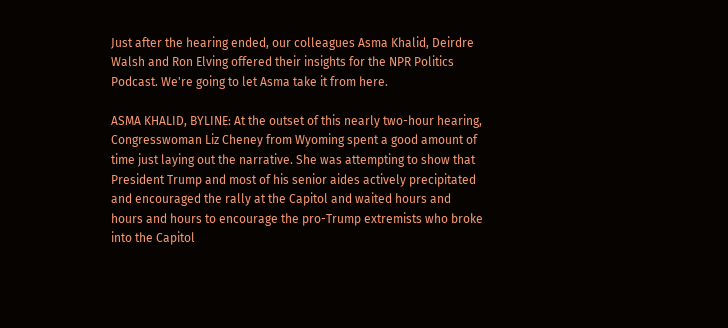Just after the hearing ended, our colleagues Asma Khalid, Deirdre Walsh and Ron Elving offered their insights for the NPR Politics Podcast. We're going to let Asma take it from here.

ASMA KHALID, BYLINE: At the outset of this nearly two-hour hearing, Congresswoman Liz Cheney from Wyoming spent a good amount of time just laying out the narrative. She was attempting to show that President Trump and most of his senior aides actively precipitated and encouraged the rally at the Capitol and waited hours and hours and hours to encourage the pro-Trump extremists who broke into the Capitol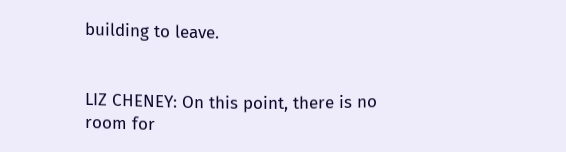building to leave.


LIZ CHENEY: On this point, there is no room for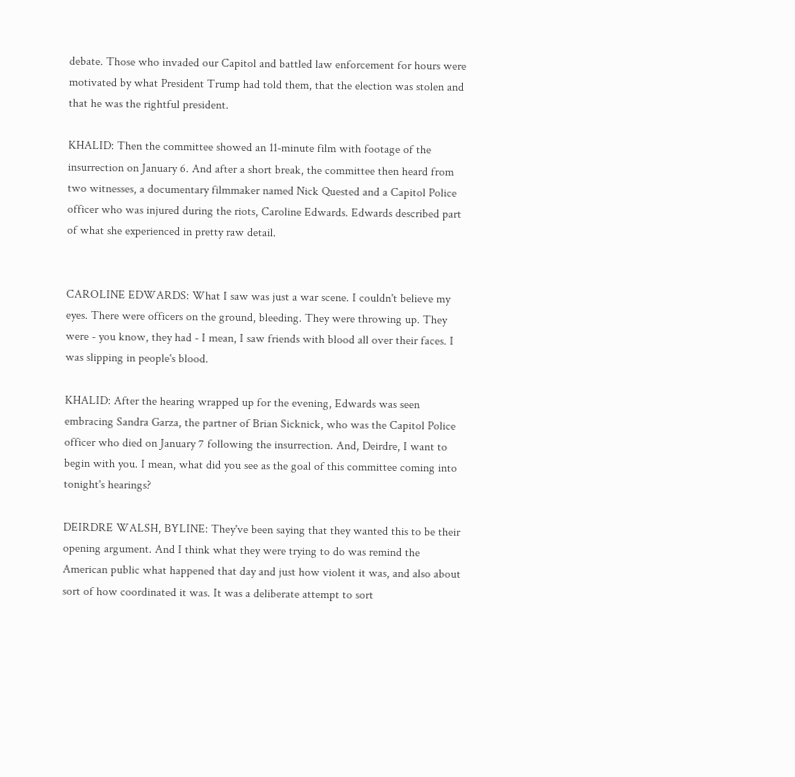debate. Those who invaded our Capitol and battled law enforcement for hours were motivated by what President Trump had told them, that the election was stolen and that he was the rightful president.

KHALID: Then the committee showed an 11-minute film with footage of the insurrection on January 6. And after a short break, the committee then heard from two witnesses, a documentary filmmaker named Nick Quested and a Capitol Police officer who was injured during the riots, Caroline Edwards. Edwards described part of what she experienced in pretty raw detail.


CAROLINE EDWARDS: What I saw was just a war scene. I couldn't believe my eyes. There were officers on the ground, bleeding. They were throwing up. They were - you know, they had - I mean, I saw friends with blood all over their faces. I was slipping in people's blood.

KHALID: After the hearing wrapped up for the evening, Edwards was seen embracing Sandra Garza, the partner of Brian Sicknick, who was the Capitol Police officer who died on January 7 following the insurrection. And, Deirdre, I want to begin with you. I mean, what did you see as the goal of this committee coming into tonight's hearings?

DEIRDRE WALSH, BYLINE: They've been saying that they wanted this to be their opening argument. And I think what they were trying to do was remind the American public what happened that day and just how violent it was, and also about sort of how coordinated it was. It was a deliberate attempt to sort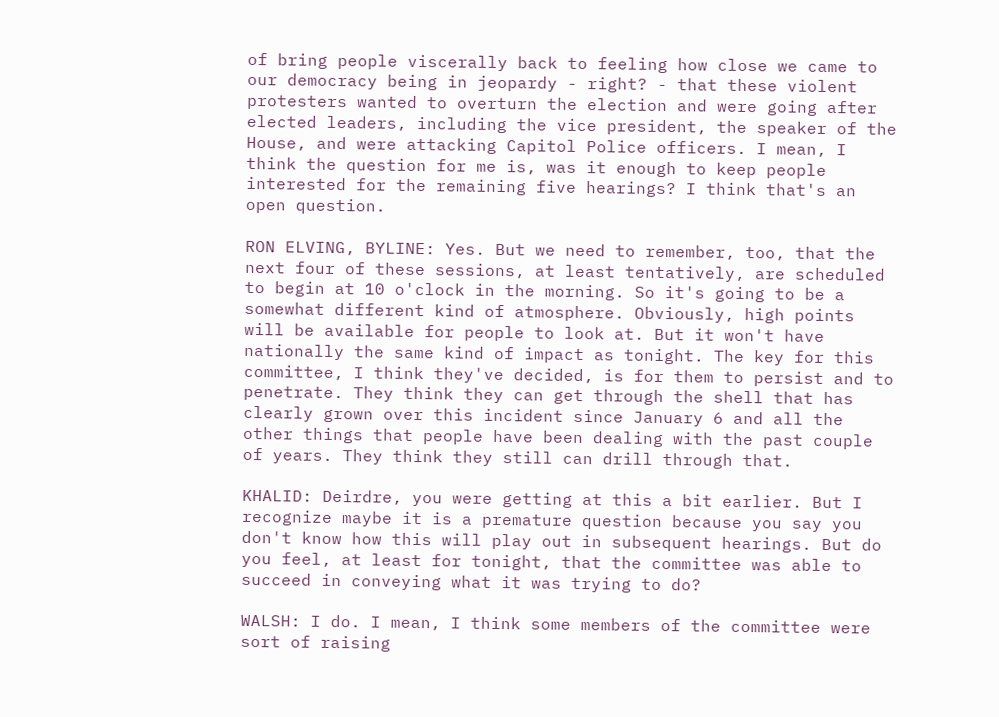of bring people viscerally back to feeling how close we came to our democracy being in jeopardy - right? - that these violent protesters wanted to overturn the election and were going after elected leaders, including the vice president, the speaker of the House, and were attacking Capitol Police officers. I mean, I think the question for me is, was it enough to keep people interested for the remaining five hearings? I think that's an open question.

RON ELVING, BYLINE: Yes. But we need to remember, too, that the next four of these sessions, at least tentatively, are scheduled to begin at 10 o'clock in the morning. So it's going to be a somewhat different kind of atmosphere. Obviously, high points will be available for people to look at. But it won't have nationally the same kind of impact as tonight. The key for this committee, I think they've decided, is for them to persist and to penetrate. They think they can get through the shell that has clearly grown over this incident since January 6 and all the other things that people have been dealing with the past couple of years. They think they still can drill through that.

KHALID: Deirdre, you were getting at this a bit earlier. But I recognize maybe it is a premature question because you say you don't know how this will play out in subsequent hearings. But do you feel, at least for tonight, that the committee was able to succeed in conveying what it was trying to do?

WALSH: I do. I mean, I think some members of the committee were sort of raising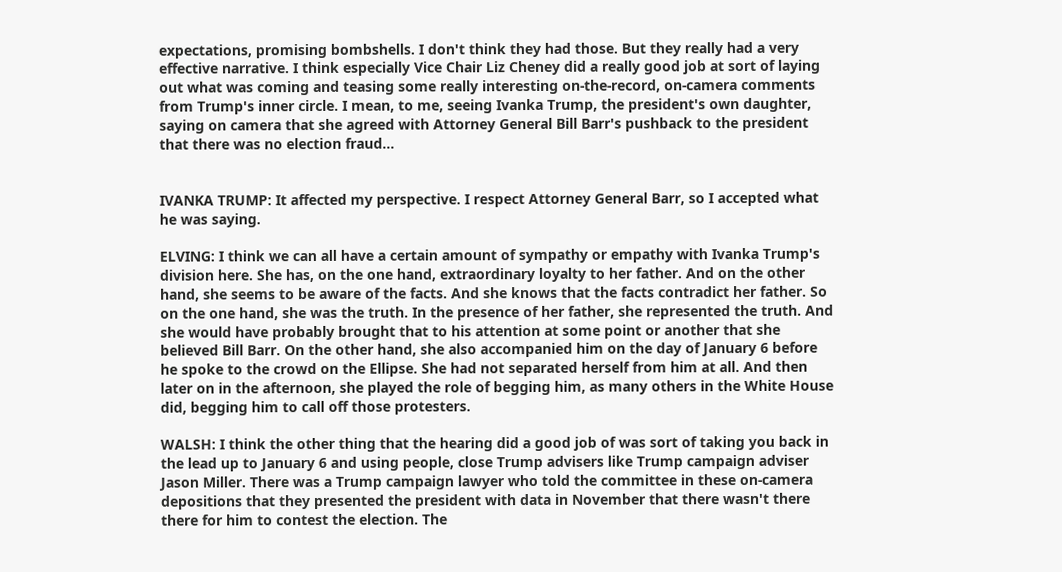expectations, promising bombshells. I don't think they had those. But they really had a very effective narrative. I think especially Vice Chair Liz Cheney did a really good job at sort of laying out what was coming and teasing some really interesting on-the-record, on-camera comments from Trump's inner circle. I mean, to me, seeing Ivanka Trump, the president's own daughter, saying on camera that she agreed with Attorney General Bill Barr's pushback to the president that there was no election fraud...


IVANKA TRUMP: It affected my perspective. I respect Attorney General Barr, so I accepted what he was saying.

ELVING: I think we can all have a certain amount of sympathy or empathy with Ivanka Trump's division here. She has, on the one hand, extraordinary loyalty to her father. And on the other hand, she seems to be aware of the facts. And she knows that the facts contradict her father. So on the one hand, she was the truth. In the presence of her father, she represented the truth. And she would have probably brought that to his attention at some point or another that she believed Bill Barr. On the other hand, she also accompanied him on the day of January 6 before he spoke to the crowd on the Ellipse. She had not separated herself from him at all. And then later on in the afternoon, she played the role of begging him, as many others in the White House did, begging him to call off those protesters.

WALSH: I think the other thing that the hearing did a good job of was sort of taking you back in the lead up to January 6 and using people, close Trump advisers like Trump campaign adviser Jason Miller. There was a Trump campaign lawyer who told the committee in these on-camera depositions that they presented the president with data in November that there wasn't there there for him to contest the election. The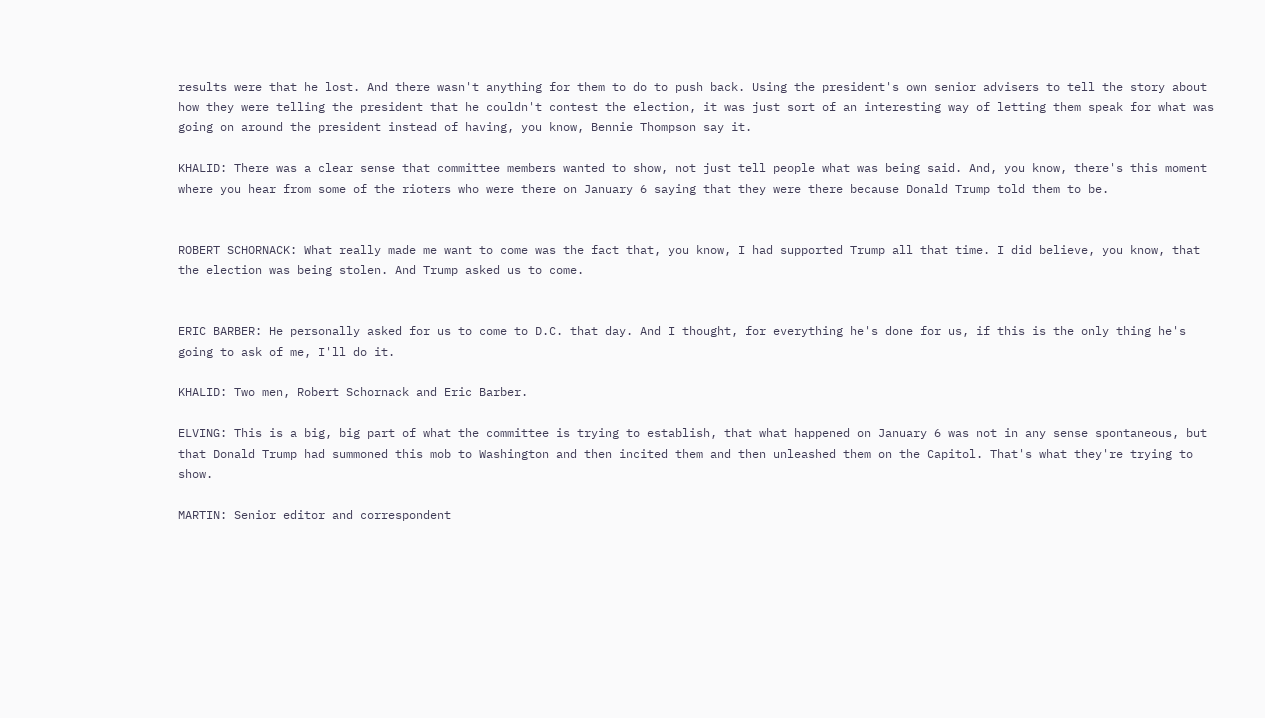results were that he lost. And there wasn't anything for them to do to push back. Using the president's own senior advisers to tell the story about how they were telling the president that he couldn't contest the election, it was just sort of an interesting way of letting them speak for what was going on around the president instead of having, you know, Bennie Thompson say it.

KHALID: There was a clear sense that committee members wanted to show, not just tell people what was being said. And, you know, there's this moment where you hear from some of the rioters who were there on January 6 saying that they were there because Donald Trump told them to be.


ROBERT SCHORNACK: What really made me want to come was the fact that, you know, I had supported Trump all that time. I did believe, you know, that the election was being stolen. And Trump asked us to come.


ERIC BARBER: He personally asked for us to come to D.C. that day. And I thought, for everything he's done for us, if this is the only thing he's going to ask of me, I'll do it.

KHALID: Two men, Robert Schornack and Eric Barber.

ELVING: This is a big, big part of what the committee is trying to establish, that what happened on January 6 was not in any sense spontaneous, but that Donald Trump had summoned this mob to Washington and then incited them and then unleashed them on the Capitol. That's what they're trying to show.

MARTIN: Senior editor and correspondent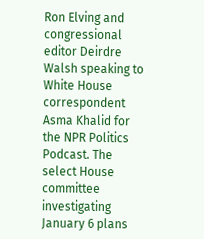Ron Elving and congressional editor Deirdre Walsh speaking to White House correspondent Asma Khalid for the NPR Politics Podcast. The select House committee investigating January 6 plans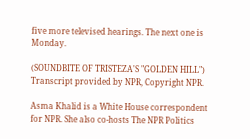five more televised hearings. The next one is Monday.

(SOUNDBITE OF TRISTEZA'S "GOLDEN HILL") Transcript provided by NPR, Copyright NPR.

Asma Khalid is a White House correspondent for NPR. She also co-hosts The NPR Politics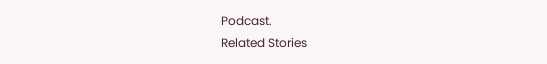Podcast.
Related Stories